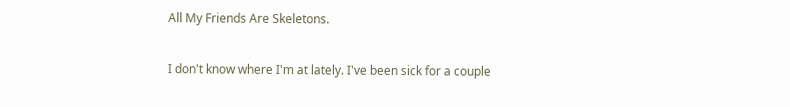All My Friends Are Skeletons.

I don't know where I'm at lately. I've been sick for a couple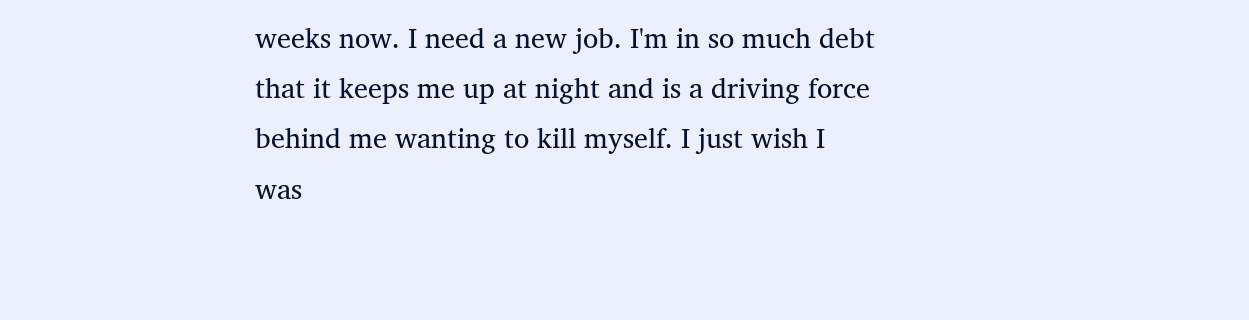weeks now. I need a new job. I'm in so much debt that it keeps me up at night and is a driving force behind me wanting to kill myself. I just wish I was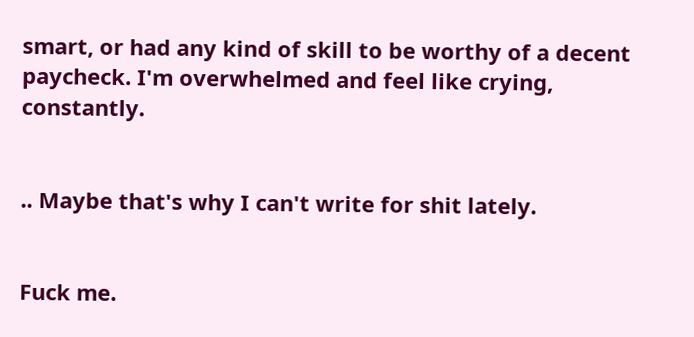smart, or had any kind of skill to be worthy of a decent paycheck. I'm overwhelmed and feel like crying, constantly.


.. Maybe that's why I can't write for shit lately.


Fuck me.